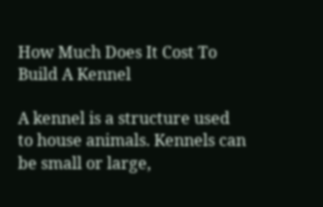How Much Does It Cost To Build A Kennel

A kennel is a structure used to house animals. Kennels can be small or large,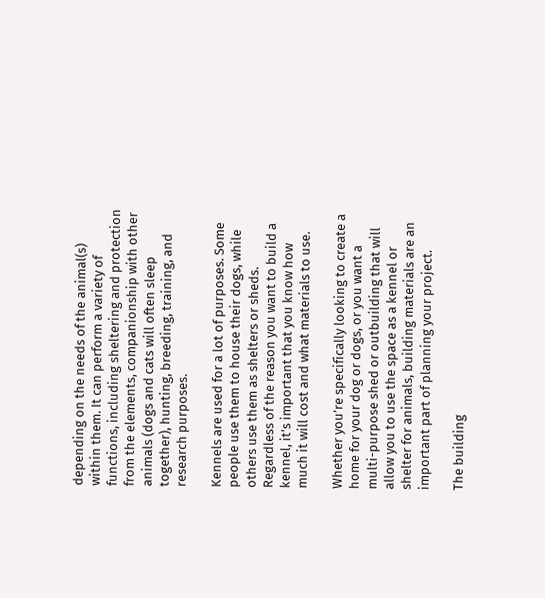depending on the needs of the animal(s) within them. It can perform a variety of functions, including sheltering and protection from the elements, companionship with other animals (dogs and cats will often sleep together), hunting, breeding, training, and research purposes.

Kennels are used for a lot of purposes. Some people use them to house their dogs, while others use them as shelters or sheds. Regardless of the reason you want to build a kennel, it’s important that you know how much it will cost and what materials to use.

Whether you’re specifically looking to create a home for your dog or dogs, or you want a multi-purpose shed or outbuilding that will allow you to use the space as a kennel or shelter for animals, building materials are an important part of planning your project.

The building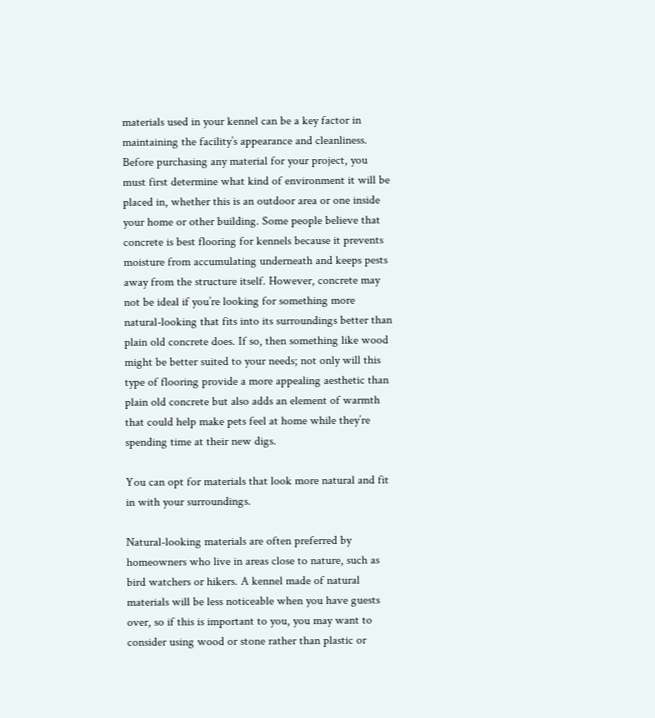materials used in your kennel can be a key factor in maintaining the facility’s appearance and cleanliness. Before purchasing any material for your project, you must first determine what kind of environment it will be placed in, whether this is an outdoor area or one inside your home or other building. Some people believe that concrete is best flooring for kennels because it prevents moisture from accumulating underneath and keeps pests away from the structure itself. However, concrete may not be ideal if you’re looking for something more natural-looking that fits into its surroundings better than plain old concrete does. If so, then something like wood might be better suited to your needs; not only will this type of flooring provide a more appealing aesthetic than plain old concrete but also adds an element of warmth that could help make pets feel at home while they’re spending time at their new digs.

You can opt for materials that look more natural and fit in with your surroundings.

Natural-looking materials are often preferred by homeowners who live in areas close to nature, such as bird watchers or hikers. A kennel made of natural materials will be less noticeable when you have guests over, so if this is important to you, you may want to consider using wood or stone rather than plastic or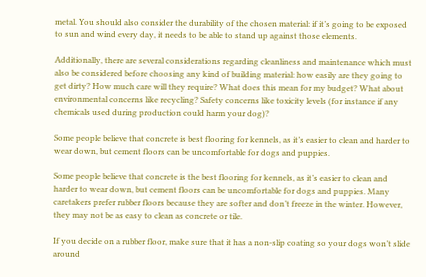metal. You should also consider the durability of the chosen material: if it’s going to be exposed to sun and wind every day, it needs to be able to stand up against those elements.

Additionally, there are several considerations regarding cleanliness and maintenance which must also be considered before choosing any kind of building material: how easily are they going to get dirty? How much care will they require? What does this mean for my budget? What about environmental concerns like recycling? Safety concerns like toxicity levels (for instance if any chemicals used during production could harm your dog)?

Some people believe that concrete is best flooring for kennels, as it’s easier to clean and harder to wear down, but cement floors can be uncomfortable for dogs and puppies.

Some people believe that concrete is the best flooring for kennels, as it’s easier to clean and harder to wear down, but cement floors can be uncomfortable for dogs and puppies. Many caretakers prefer rubber floors because they are softer and don’t freeze in the winter. However, they may not be as easy to clean as concrete or tile.

If you decide on a rubber floor, make sure that it has a non-slip coating so your dogs won’t slide around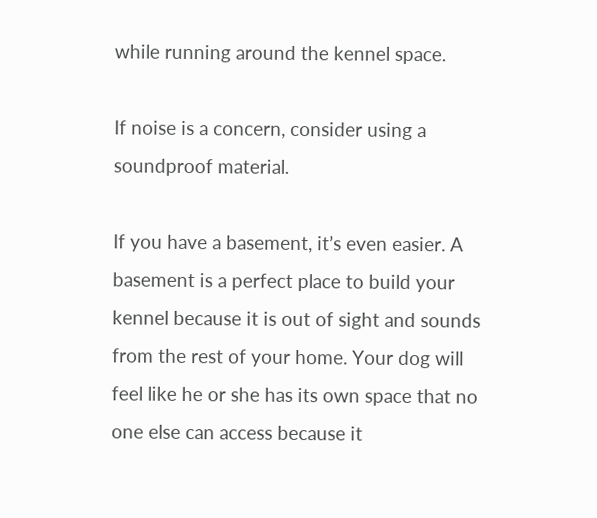while running around the kennel space.

If noise is a concern, consider using a soundproof material.

If you have a basement, it’s even easier. A basement is a perfect place to build your kennel because it is out of sight and sounds from the rest of your home. Your dog will feel like he or she has its own space that no one else can access because it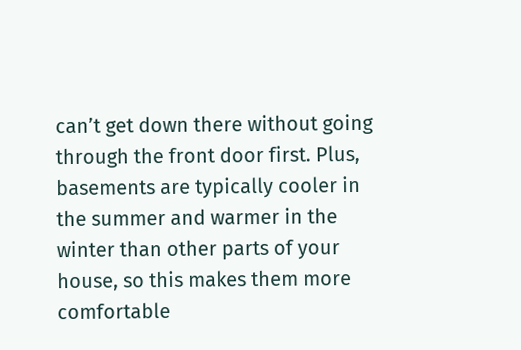can’t get down there without going through the front door first. Plus, basements are typically cooler in the summer and warmer in the winter than other parts of your house, so this makes them more comfortable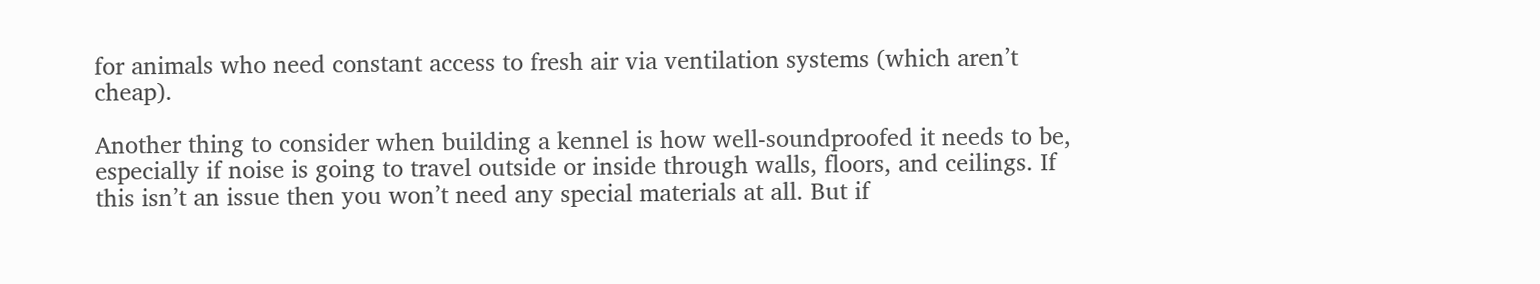for animals who need constant access to fresh air via ventilation systems (which aren’t cheap).

Another thing to consider when building a kennel is how well-soundproofed it needs to be, especially if noise is going to travel outside or inside through walls, floors, and ceilings. If this isn’t an issue then you won’t need any special materials at all. But if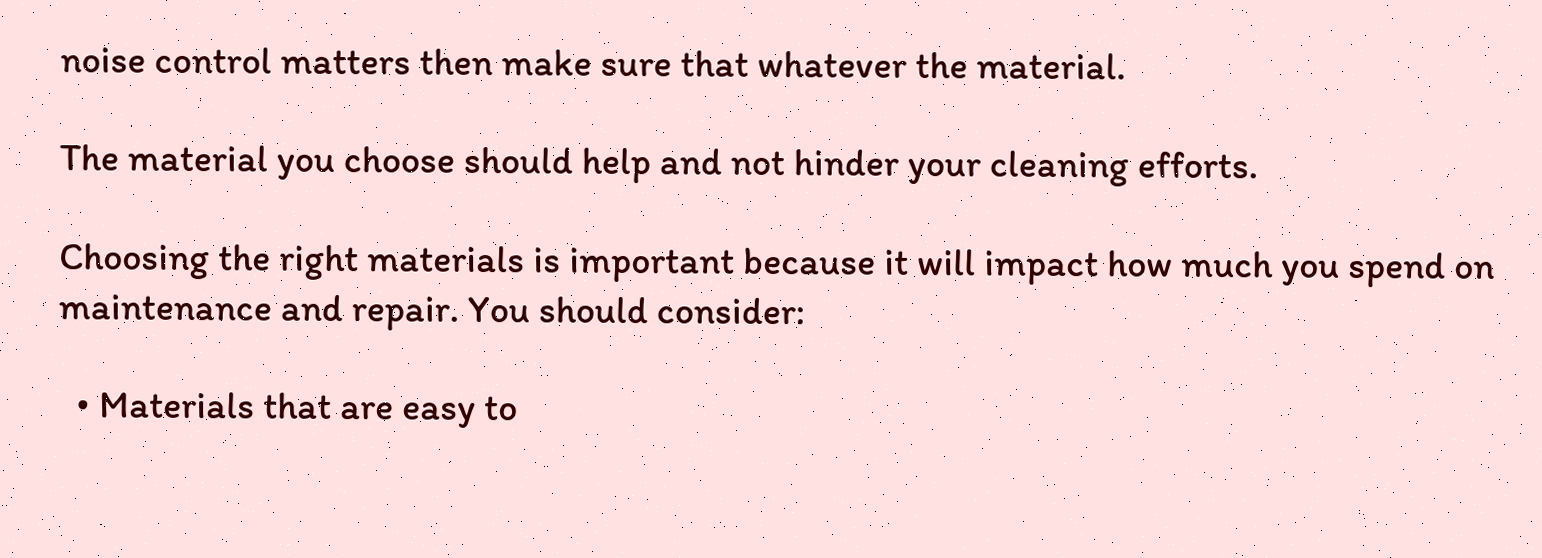noise control matters then make sure that whatever the material.

The material you choose should help and not hinder your cleaning efforts.

Choosing the right materials is important because it will impact how much you spend on maintenance and repair. You should consider:

  • Materials that are easy to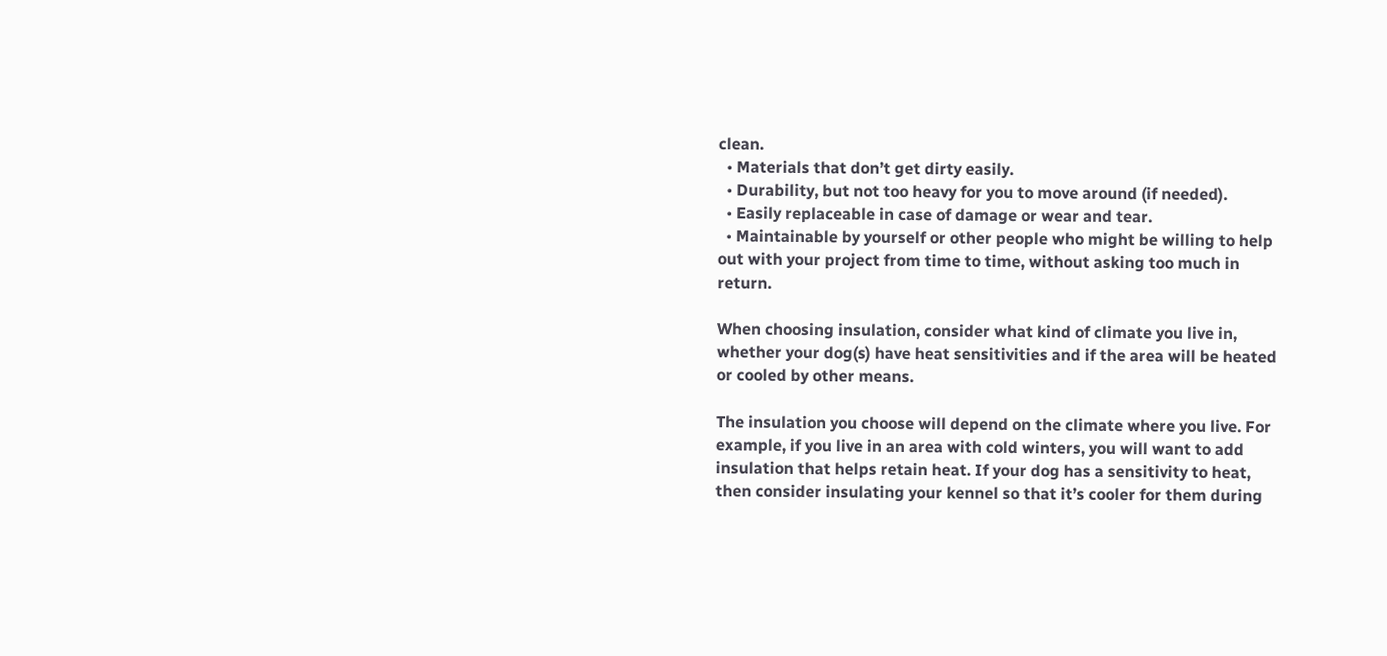clean.
  • Materials that don’t get dirty easily.
  • Durability, but not too heavy for you to move around (if needed).
  • Easily replaceable in case of damage or wear and tear.
  • Maintainable by yourself or other people who might be willing to help out with your project from time to time, without asking too much in return.

When choosing insulation, consider what kind of climate you live in, whether your dog(s) have heat sensitivities and if the area will be heated or cooled by other means.

The insulation you choose will depend on the climate where you live. For example, if you live in an area with cold winters, you will want to add insulation that helps retain heat. If your dog has a sensitivity to heat, then consider insulating your kennel so that it’s cooler for them during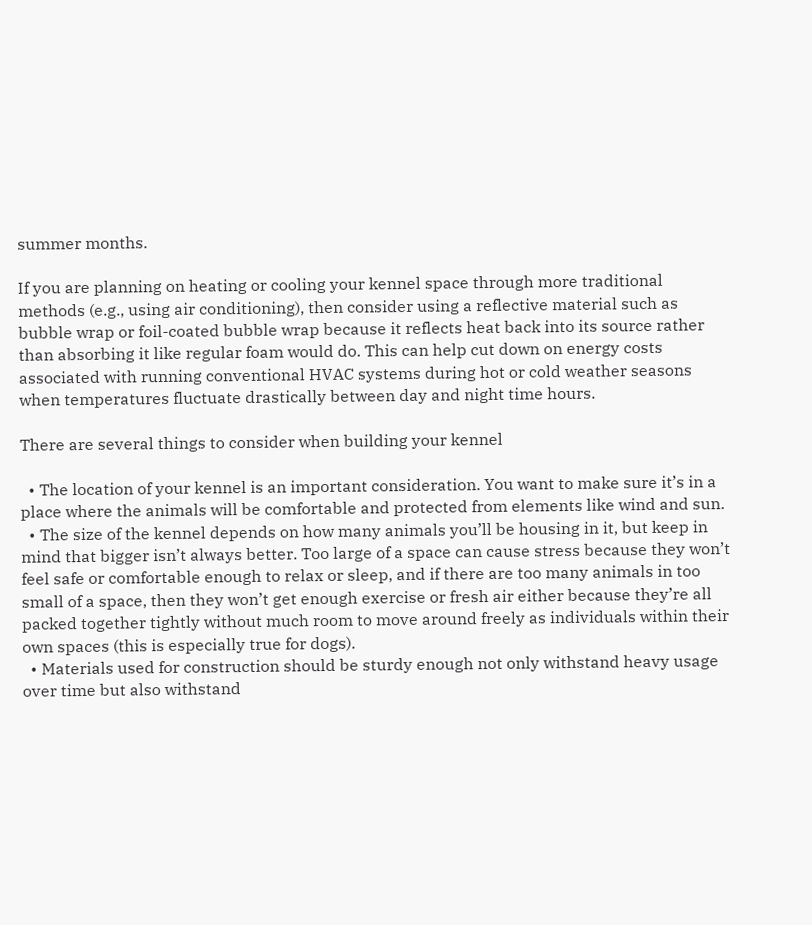summer months.

If you are planning on heating or cooling your kennel space through more traditional methods (e.g., using air conditioning), then consider using a reflective material such as bubble wrap or foil-coated bubble wrap because it reflects heat back into its source rather than absorbing it like regular foam would do. This can help cut down on energy costs associated with running conventional HVAC systems during hot or cold weather seasons when temperatures fluctuate drastically between day and night time hours.

There are several things to consider when building your kennel

  • The location of your kennel is an important consideration. You want to make sure it’s in a place where the animals will be comfortable and protected from elements like wind and sun.
  • The size of the kennel depends on how many animals you’ll be housing in it, but keep in mind that bigger isn’t always better. Too large of a space can cause stress because they won’t feel safe or comfortable enough to relax or sleep, and if there are too many animals in too small of a space, then they won’t get enough exercise or fresh air either because they’re all packed together tightly without much room to move around freely as individuals within their own spaces (this is especially true for dogs).
  • Materials used for construction should be sturdy enough not only withstand heavy usage over time but also withstand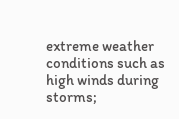extreme weather conditions such as high winds during storms;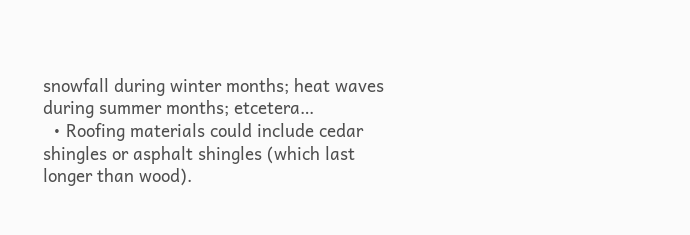snowfall during winter months; heat waves during summer months; etcetera…
  • Roofing materials could include cedar shingles or asphalt shingles (which last longer than wood).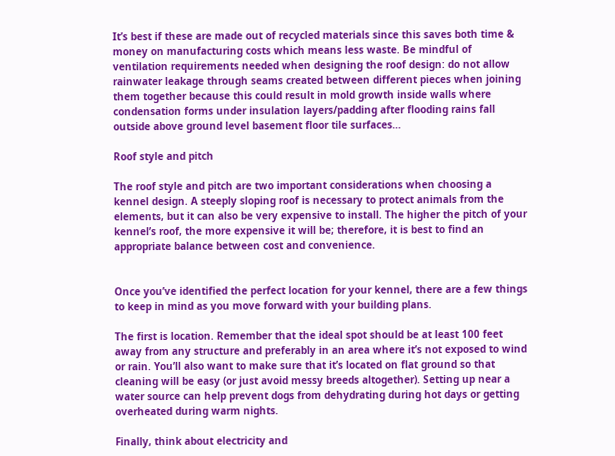It’s best if these are made out of recycled materials since this saves both time & money on manufacturing costs which means less waste. Be mindful of ventilation requirements needed when designing the roof design: do not allow rainwater leakage through seams created between different pieces when joining them together because this could result in mold growth inside walls where condensation forms under insulation layers/padding after flooding rains fall outside above ground level basement floor tile surfaces…

Roof style and pitch

The roof style and pitch are two important considerations when choosing a kennel design. A steeply sloping roof is necessary to protect animals from the elements, but it can also be very expensive to install. The higher the pitch of your kennel’s roof, the more expensive it will be; therefore, it is best to find an appropriate balance between cost and convenience.


Once you’ve identified the perfect location for your kennel, there are a few things to keep in mind as you move forward with your building plans.

The first is location. Remember that the ideal spot should be at least 100 feet away from any structure and preferably in an area where it’s not exposed to wind or rain. You’ll also want to make sure that it’s located on flat ground so that cleaning will be easy (or just avoid messy breeds altogether). Setting up near a water source can help prevent dogs from dehydrating during hot days or getting overheated during warm nights.

Finally, think about electricity and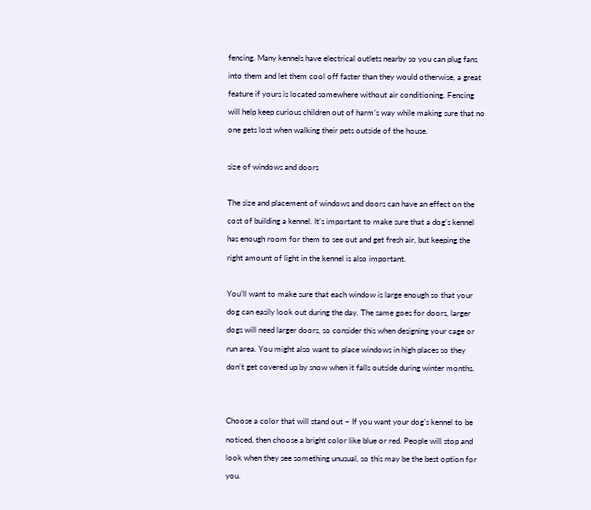fencing. Many kennels have electrical outlets nearby so you can plug fans into them and let them cool off faster than they would otherwise, a great feature if yours is located somewhere without air conditioning. Fencing will help keep curious children out of harm’s way while making sure that no one gets lost when walking their pets outside of the house.

size of windows and doors

The size and placement of windows and doors can have an effect on the cost of building a kennel. It’s important to make sure that a dog’s kennel has enough room for them to see out and get fresh air, but keeping the right amount of light in the kennel is also important.

You’ll want to make sure that each window is large enough so that your dog can easily look out during the day. The same goes for doors, larger dogs will need larger doors, so consider this when designing your cage or run area. You might also want to place windows in high places so they don’t get covered up by snow when it falls outside during winter months.


Choose a color that will stand out – If you want your dog’s kennel to be noticed, then choose a bright color like blue or red. People will stop and look when they see something unusual, so this may be the best option for you.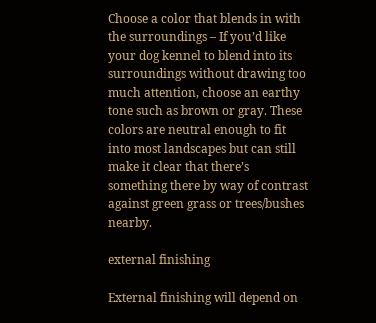Choose a color that blends in with the surroundings – If you’d like your dog kennel to blend into its surroundings without drawing too much attention, choose an earthy tone such as brown or gray. These colors are neutral enough to fit into most landscapes but can still make it clear that there’s something there by way of contrast against green grass or trees/bushes nearby.

external finishing

External finishing will depend on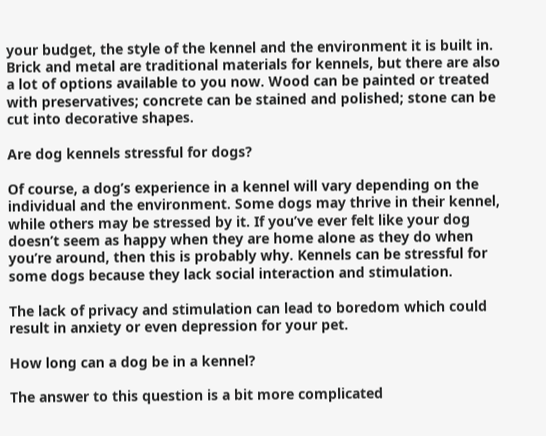your budget, the style of the kennel and the environment it is built in. Brick and metal are traditional materials for kennels, but there are also a lot of options available to you now. Wood can be painted or treated with preservatives; concrete can be stained and polished; stone can be cut into decorative shapes.

Are dog kennels stressful for dogs?

Of course, a dog’s experience in a kennel will vary depending on the individual and the environment. Some dogs may thrive in their kennel, while others may be stressed by it. If you’ve ever felt like your dog doesn’t seem as happy when they are home alone as they do when you’re around, then this is probably why. Kennels can be stressful for some dogs because they lack social interaction and stimulation.

The lack of privacy and stimulation can lead to boredom which could result in anxiety or even depression for your pet.

How long can a dog be in a kennel?

The answer to this question is a bit more complicated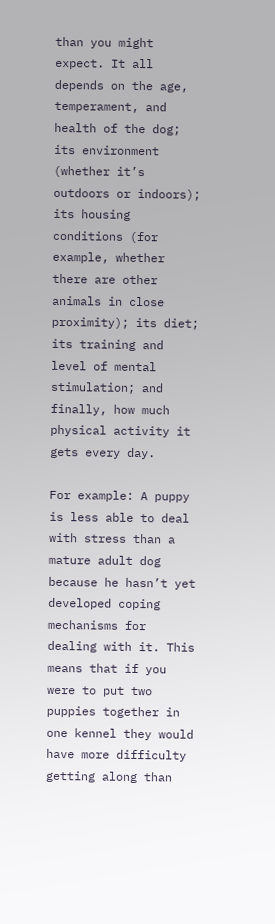than you might expect. It all depends on the age, temperament, and health of the dog; its environment (whether it’s outdoors or indoors); its housing conditions (for example, whether there are other animals in close proximity); its diet; its training and level of mental stimulation; and finally, how much physical activity it gets every day.

For example: A puppy is less able to deal with stress than a mature adult dog because he hasn’t yet developed coping mechanisms for dealing with it. This means that if you were to put two puppies together in one kennel they would have more difficulty getting along than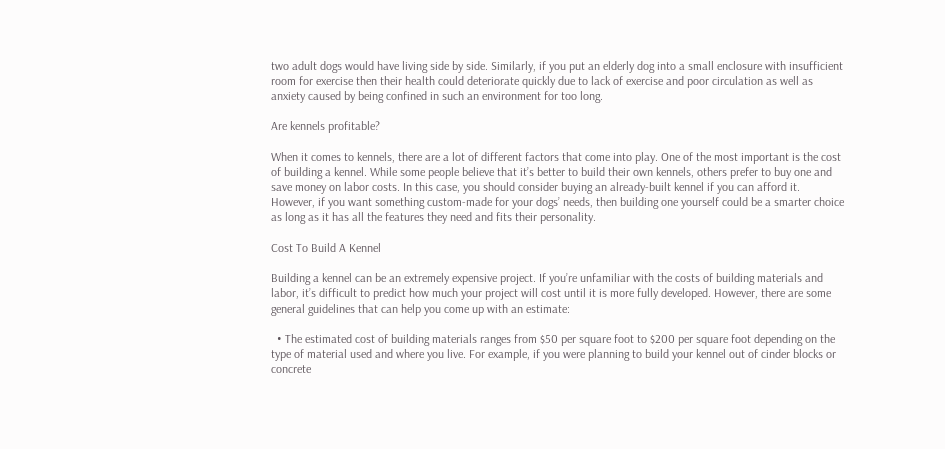two adult dogs would have living side by side. Similarly, if you put an elderly dog into a small enclosure with insufficient room for exercise then their health could deteriorate quickly due to lack of exercise and poor circulation as well as anxiety caused by being confined in such an environment for too long.

Are kennels profitable?

When it comes to kennels, there are a lot of different factors that come into play. One of the most important is the cost of building a kennel. While some people believe that it’s better to build their own kennels, others prefer to buy one and save money on labor costs. In this case, you should consider buying an already-built kennel if you can afford it. However, if you want something custom-made for your dogs’ needs, then building one yourself could be a smarter choice as long as it has all the features they need and fits their personality.

Cost To Build A Kennel

Building a kennel can be an extremely expensive project. If you’re unfamiliar with the costs of building materials and labor, it’s difficult to predict how much your project will cost until it is more fully developed. However, there are some general guidelines that can help you come up with an estimate:

  • The estimated cost of building materials ranges from $50 per square foot to $200 per square foot depending on the type of material used and where you live. For example, if you were planning to build your kennel out of cinder blocks or concrete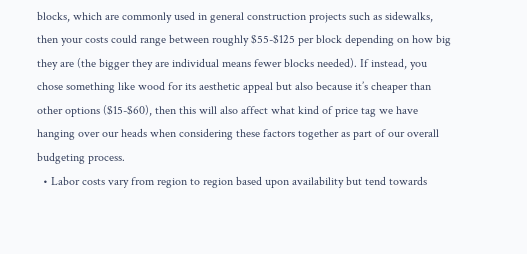blocks, which are commonly used in general construction projects such as sidewalks, then your costs could range between roughly $55-$125 per block depending on how big they are (the bigger they are individual means fewer blocks needed). If instead, you chose something like wood for its aesthetic appeal but also because it’s cheaper than other options ($15-$60), then this will also affect what kind of price tag we have hanging over our heads when considering these factors together as part of our overall budgeting process.
  • Labor costs vary from region to region based upon availability but tend towards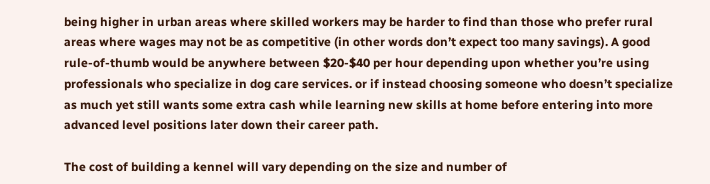being higher in urban areas where skilled workers may be harder to find than those who prefer rural areas where wages may not be as competitive (in other words don’t expect too many savings). A good rule-of-thumb would be anywhere between $20-$40 per hour depending upon whether you’re using professionals who specialize in dog care services. or if instead choosing someone who doesn’t specialize as much yet still wants some extra cash while learning new skills at home before entering into more advanced level positions later down their career path.

The cost of building a kennel will vary depending on the size and number of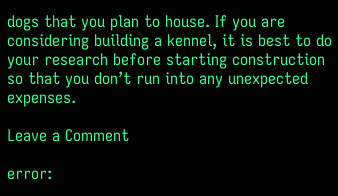dogs that you plan to house. If you are considering building a kennel, it is best to do your research before starting construction so that you don’t run into any unexpected expenses.

Leave a Comment

error: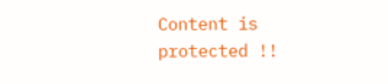Content is protected !!